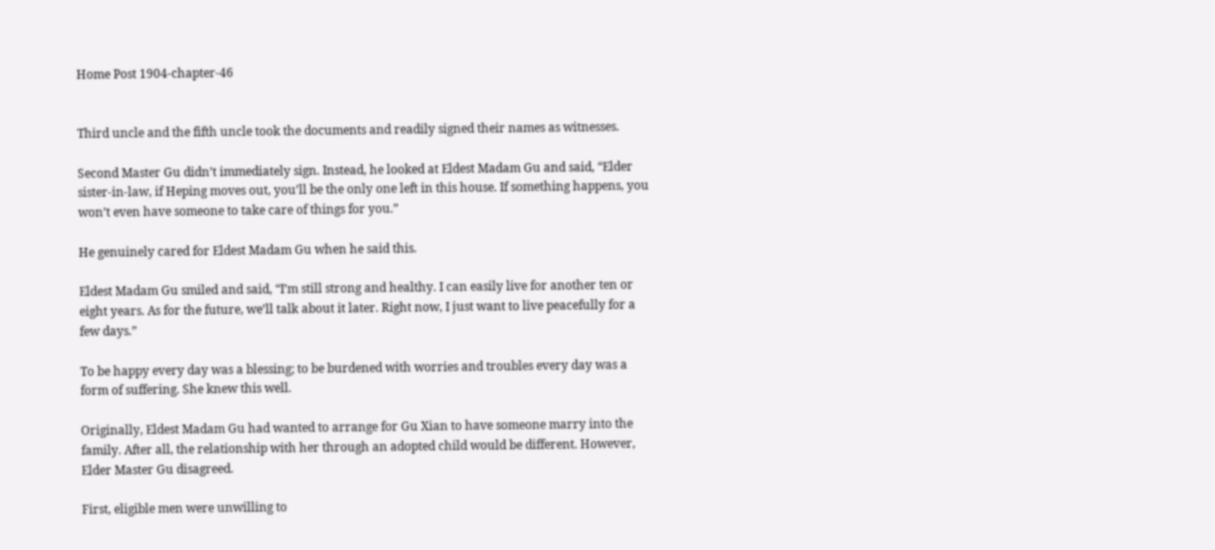Home Post 1904-chapter-46


Third uncle and the fifth uncle took the documents and readily signed their names as witnesses.

Second Master Gu didn’t immediately sign. Instead, he looked at Eldest Madam Gu and said, “Elder sister-in-law, if Heping moves out, you’ll be the only one left in this house. If something happens, you won’t even have someone to take care of things for you.”

He genuinely cared for Eldest Madam Gu when he said this.

Eldest Madam Gu smiled and said, “I’m still strong and healthy. I can easily live for another ten or eight years. As for the future, we’ll talk about it later. Right now, I just want to live peacefully for a few days.”

To be happy every day was a blessing; to be burdened with worries and troubles every day was a form of suffering. She knew this well.

Originally, Eldest Madam Gu had wanted to arrange for Gu Xian to have someone marry into the family. After all, the relationship with her through an adopted child would be different. However, Elder Master Gu disagreed.

First, eligible men were unwilling to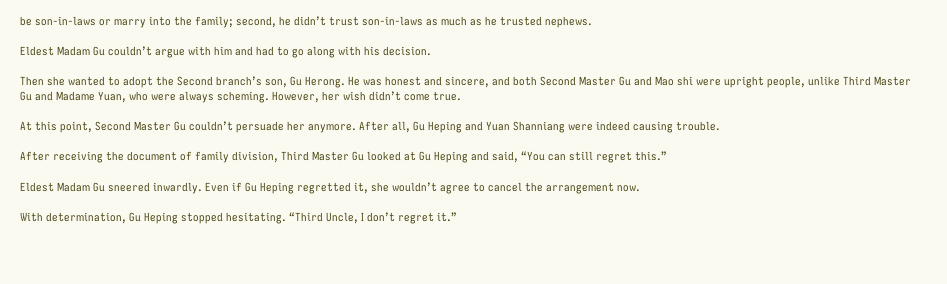be son-in-laws or marry into the family; second, he didn’t trust son-in-laws as much as he trusted nephews.

Eldest Madam Gu couldn’t argue with him and had to go along with his decision.

Then she wanted to adopt the Second branch’s son, Gu Herong. He was honest and sincere, and both Second Master Gu and Mao shi were upright people, unlike Third Master Gu and Madame Yuan, who were always scheming. However, her wish didn’t come true.

At this point, Second Master Gu couldn’t persuade her anymore. After all, Gu Heping and Yuan Shanniang were indeed causing trouble.

After receiving the document of family division, Third Master Gu looked at Gu Heping and said, “You can still regret this.”

Eldest Madam Gu sneered inwardly. Even if Gu Heping regretted it, she wouldn’t agree to cancel the arrangement now.

With determination, Gu Heping stopped hesitating. “Third Uncle, I don’t regret it.”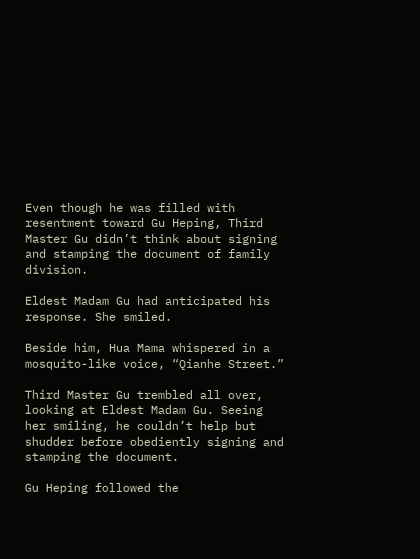Even though he was filled with resentment toward Gu Heping, Third Master Gu didn’t think about signing and stamping the document of family division.

Eldest Madam Gu had anticipated his response. She smiled.

Beside him, Hua Mama whispered in a mosquito-like voice, “Qianhe Street.”

Third Master Gu trembled all over, looking at Eldest Madam Gu. Seeing her smiling, he couldn’t help but shudder before obediently signing and stamping the document.

Gu Heping followed the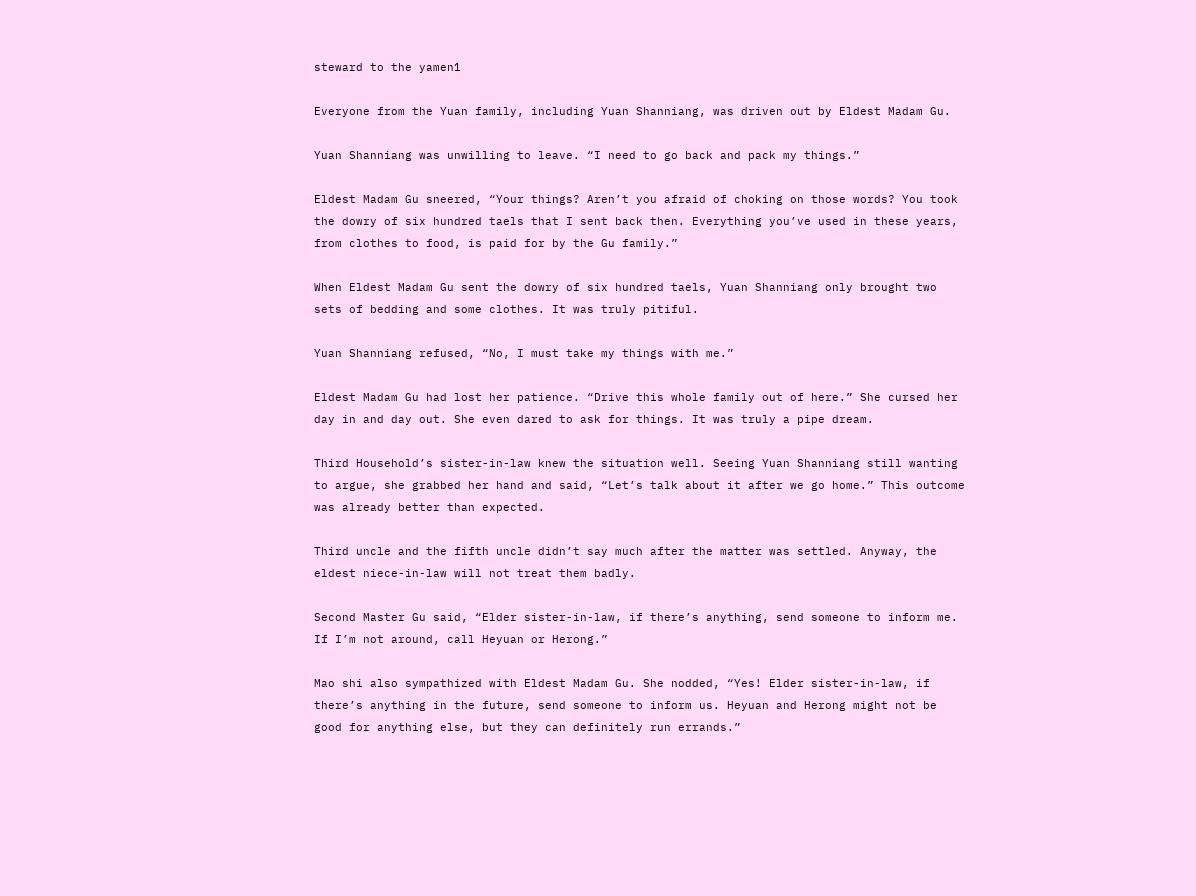steward to the yamen1

Everyone from the Yuan family, including Yuan Shanniang, was driven out by Eldest Madam Gu.

Yuan Shanniang was unwilling to leave. “I need to go back and pack my things.”

Eldest Madam Gu sneered, “Your things? Aren’t you afraid of choking on those words? You took the dowry of six hundred taels that I sent back then. Everything you’ve used in these years, from clothes to food, is paid for by the Gu family.”

When Eldest Madam Gu sent the dowry of six hundred taels, Yuan Shanniang only brought two sets of bedding and some clothes. It was truly pitiful.

Yuan Shanniang refused, “No, I must take my things with me.”

Eldest Madam Gu had lost her patience. “Drive this whole family out of here.” She cursed her day in and day out. She even dared to ask for things. It was truly a pipe dream.

Third Household’s sister-in-law knew the situation well. Seeing Yuan Shanniang still wanting to argue, she grabbed her hand and said, “Let’s talk about it after we go home.” This outcome was already better than expected.

Third uncle and the fifth uncle didn’t say much after the matter was settled. Anyway, the eldest niece-in-law will not treat them badly.

Second Master Gu said, “Elder sister-in-law, if there’s anything, send someone to inform me. If I’m not around, call Heyuan or Herong.”

Mao shi also sympathized with Eldest Madam Gu. She nodded, “Yes! Elder sister-in-law, if there’s anything in the future, send someone to inform us. Heyuan and Herong might not be good for anything else, but they can definitely run errands.”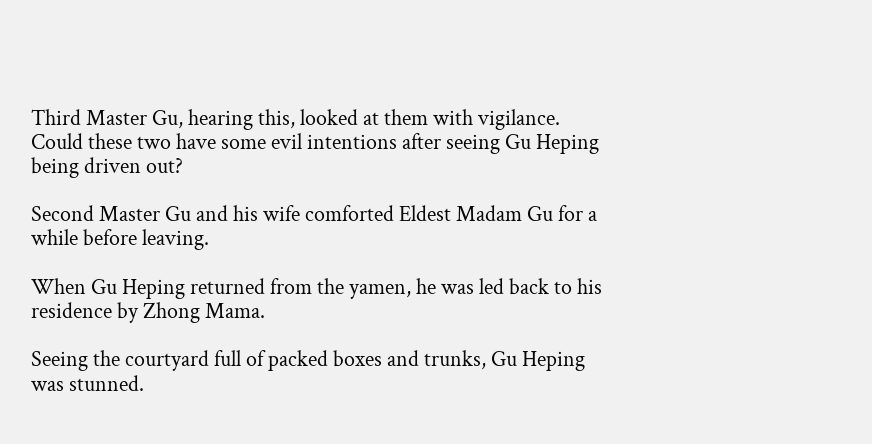Third Master Gu, hearing this, looked at them with vigilance. Could these two have some evil intentions after seeing Gu Heping being driven out?

Second Master Gu and his wife comforted Eldest Madam Gu for a while before leaving.

When Gu Heping returned from the yamen, he was led back to his residence by Zhong Mama.

Seeing the courtyard full of packed boxes and trunks, Gu Heping was stunned.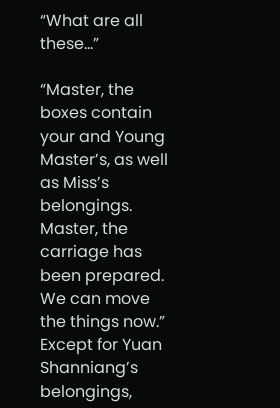“What are all these…”

“Master, the boxes contain your and Young Master’s, as well as Miss’s belongings. Master, the carriage has been prepared. We can move the things now.” Except for Yuan Shanniang’s belongings,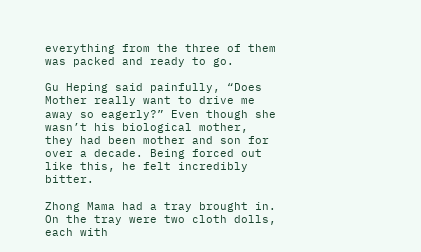everything from the three of them was packed and ready to go.

Gu Heping said painfully, “Does Mother really want to drive me away so eagerly?” Even though she wasn’t his biological mother, they had been mother and son for over a decade. Being forced out like this, he felt incredibly bitter.

Zhong Mama had a tray brought in. On the tray were two cloth dolls, each with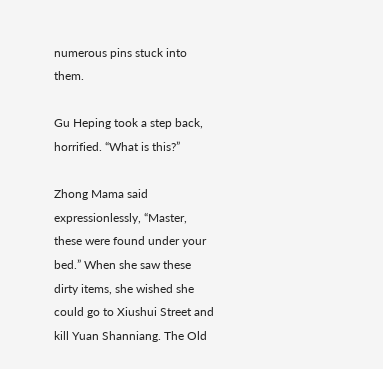numerous pins stuck into them.

Gu Heping took a step back, horrified. “What is this?”

Zhong Mama said expressionlessly, “Master, these were found under your bed.” When she saw these dirty items, she wished she could go to Xiushui Street and kill Yuan Shanniang. The Old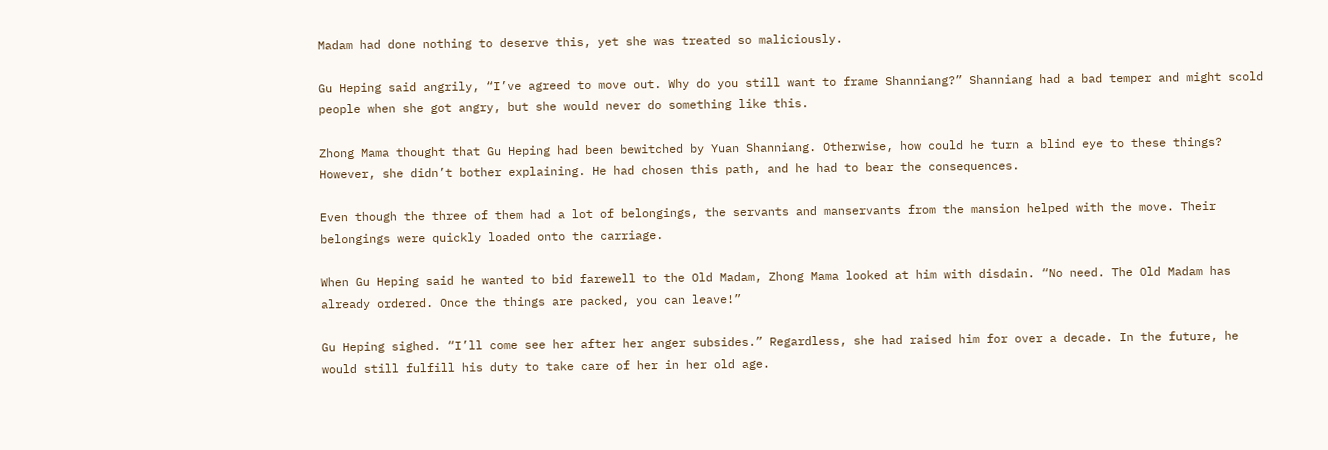Madam had done nothing to deserve this, yet she was treated so maliciously.

Gu Heping said angrily, “I’ve agreed to move out. Why do you still want to frame Shanniang?” Shanniang had a bad temper and might scold people when she got angry, but she would never do something like this.

Zhong Mama thought that Gu Heping had been bewitched by Yuan Shanniang. Otherwise, how could he turn a blind eye to these things? However, she didn’t bother explaining. He had chosen this path, and he had to bear the consequences.

Even though the three of them had a lot of belongings, the servants and manservants from the mansion helped with the move. Their belongings were quickly loaded onto the carriage.

When Gu Heping said he wanted to bid farewell to the Old Madam, Zhong Mama looked at him with disdain. “No need. The Old Madam has already ordered. Once the things are packed, you can leave!”

Gu Heping sighed. “I’ll come see her after her anger subsides.” Regardless, she had raised him for over a decade. In the future, he would still fulfill his duty to take care of her in her old age.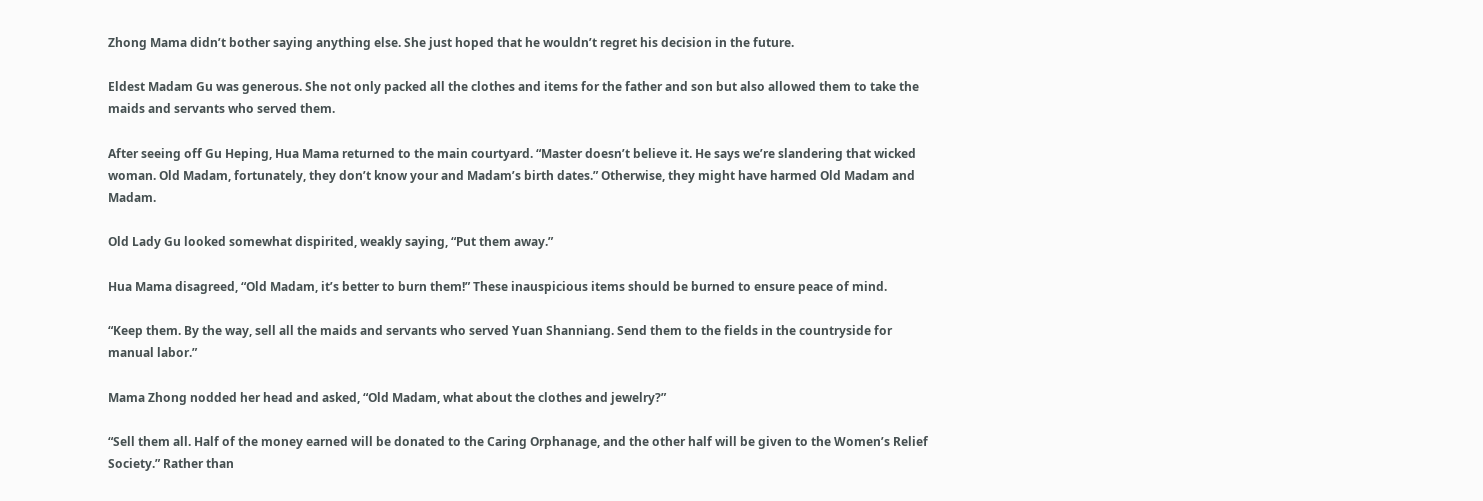Zhong Mama didn’t bother saying anything else. She just hoped that he wouldn’t regret his decision in the future.

Eldest Madam Gu was generous. She not only packed all the clothes and items for the father and son but also allowed them to take the maids and servants who served them.

After seeing off Gu Heping, Hua Mama returned to the main courtyard. “Master doesn’t believe it. He says we’re slandering that wicked woman. Old Madam, fortunately, they don’t know your and Madam’s birth dates.” Otherwise, they might have harmed Old Madam and Madam.

Old Lady Gu looked somewhat dispirited, weakly saying, “Put them away.”

Hua Mama disagreed, “Old Madam, it’s better to burn them!” These inauspicious items should be burned to ensure peace of mind.

“Keep them. By the way, sell all the maids and servants who served Yuan Shanniang. Send them to the fields in the countryside for manual labor.”

Mama Zhong nodded her head and asked, “Old Madam, what about the clothes and jewelry?”

“Sell them all. Half of the money earned will be donated to the Caring Orphanage, and the other half will be given to the Women’s Relief Society.” Rather than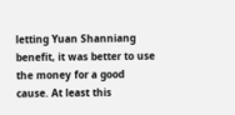letting Yuan Shanniang benefit, it was better to use the money for a good cause. At least this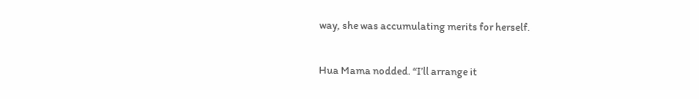way, she was accumulating merits for herself.

Hua Mama nodded. “I’ll arrange it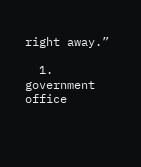right away.”

  1. government office